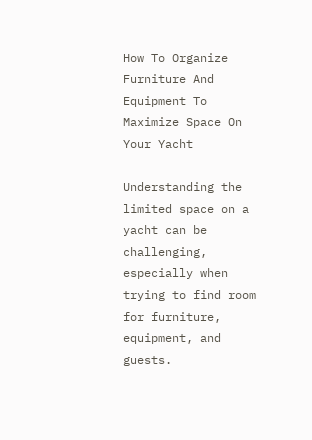How To Organize Furniture And Equipment To Maximize Space On Your Yacht

Understanding the limited space on a yacht can be challenging, especially when trying to find room for furniture, equipment, and guests.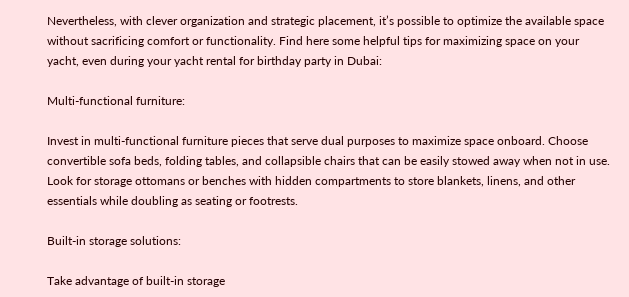Nevertheless, with clever organization and strategic placement, it’s possible to optimize the available space without sacrificing comfort or functionality. Find here some helpful tips for maximizing space on your yacht, even during your yacht rental for birthday party in Dubai:

Multi-functional furniture:

Invest in multi-functional furniture pieces that serve dual purposes to maximize space onboard. Choose convertible sofa beds, folding tables, and collapsible chairs that can be easily stowed away when not in use. Look for storage ottomans or benches with hidden compartments to store blankets, linens, and other essentials while doubling as seating or footrests.

Built-in storage solutions:

Take advantage of built-in storage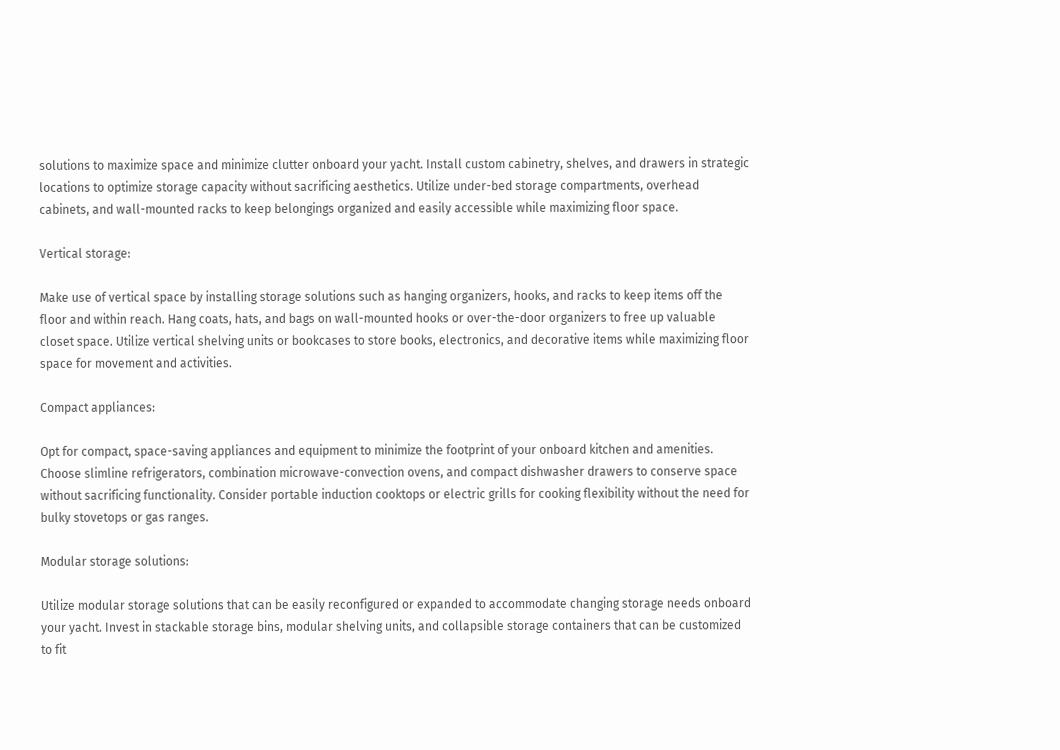solutions to maximize space and minimize clutter onboard your yacht. Install custom cabinetry, shelves, and drawers in strategic locations to optimize storage capacity without sacrificing aesthetics. Utilize under-bed storage compartments, overhead cabinets, and wall-mounted racks to keep belongings organized and easily accessible while maximizing floor space.

Vertical storage:

Make use of vertical space by installing storage solutions such as hanging organizers, hooks, and racks to keep items off the floor and within reach. Hang coats, hats, and bags on wall-mounted hooks or over-the-door organizers to free up valuable closet space. Utilize vertical shelving units or bookcases to store books, electronics, and decorative items while maximizing floor space for movement and activities.

Compact appliances:

Opt for compact, space-saving appliances and equipment to minimize the footprint of your onboard kitchen and amenities. Choose slimline refrigerators, combination microwave-convection ovens, and compact dishwasher drawers to conserve space without sacrificing functionality. Consider portable induction cooktops or electric grills for cooking flexibility without the need for bulky stovetops or gas ranges.

Modular storage solutions:

Utilize modular storage solutions that can be easily reconfigured or expanded to accommodate changing storage needs onboard your yacht. Invest in stackable storage bins, modular shelving units, and collapsible storage containers that can be customized to fit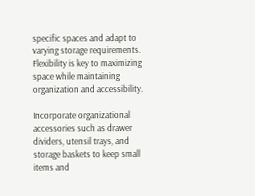specific spaces and adapt to varying storage requirements. Flexibility is key to maximizing space while maintaining organization and accessibility.

Incorporate organizational accessories such as drawer dividers, utensil trays, and storage baskets to keep small items and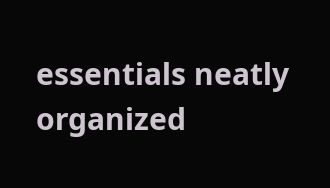essentials neatly organized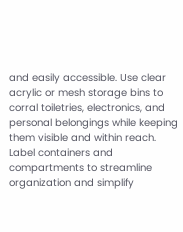and easily accessible. Use clear acrylic or mesh storage bins to corral toiletries, electronics, and personal belongings while keeping them visible and within reach. Label containers and compartments to streamline organization and simplify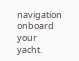navigation onboard your yacht.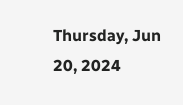Thursday, Jun 20, 2024